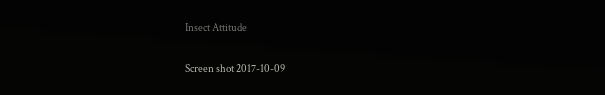Insect Attitude

Screen shot 2017-10-09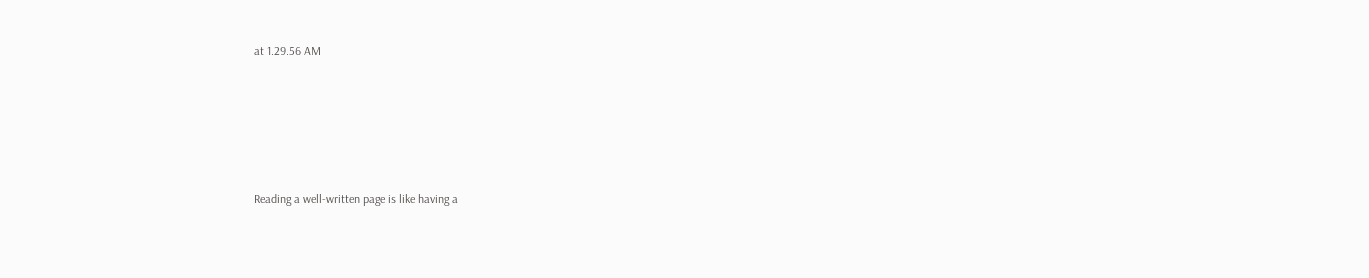at 1.29.56 AM





Reading a well-written page is like having a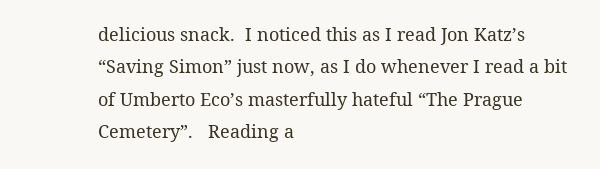delicious snack.  I noticed this as I read Jon Katz’s “Saving Simon” just now, as I do whenever I read a bit of Umberto Eco’s masterfully hateful “The Prague Cemetery”.   Reading a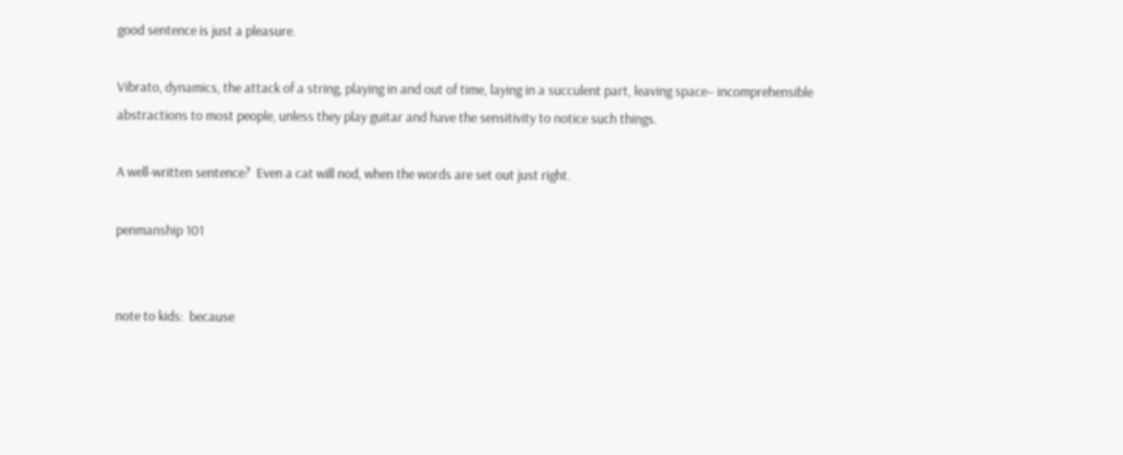good sentence is just a pleasure.

Vibrato, dynamics, the attack of a string, playing in and out of time, laying in a succulent part, leaving space– incomprehensible abstractions to most people, unless they play guitar and have the sensitivity to notice such things.

A well-written sentence?  Even a cat will nod, when the words are set out just right.

penmanship 101


note to kids:  because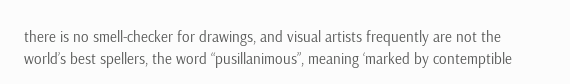there is no smell-checker for drawings, and visual artists frequently are not the world’s best spellers, the word “pusillanimous”, meaning ‘marked by contemptible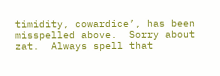timidity, cowardice’, has been misspelled above.  Sorry about zat.  Always spell that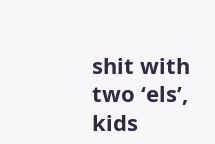shit with two ‘els’, kids